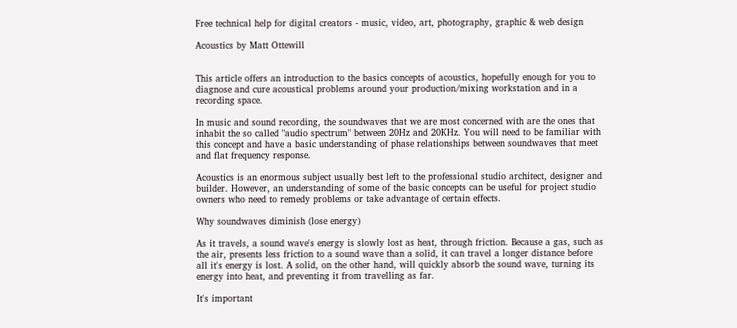Free technical help for digital creators - music, video, art, photography, graphic & web design

Acoustics by Matt Ottewill


This article offers an introduction to the basics concepts of acoustics, hopefully enough for you to diagnose and cure acoustical problems around your production/mixing workstation and in a recording space.

In music and sound recording, the soundwaves that we are most concerned with are the ones that inhabit the so called "audio spectrum" between 20Hz and 20KHz. You will need to be familiar with this concept and have a basic understanding of phase relationships between soundwaves that meet and flat frequency response.

Acoustics is an enormous subject usually best left to the professional studio architect, designer and builder. However, an understanding of some of the basic concepts can be useful for project studio owners who need to remedy problems or take advantage of certain effects.

Why soundwaves diminish (lose energy)

As it travels, a sound wave's energy is slowly lost as heat, through friction. Because a gas, such as the air, presents less friction to a sound wave than a solid, it can travel a longer distance before all it's energy is lost. A solid, on the other hand, will quickly absorb the sound wave, turning its energy into heat, and preventing it from travelling as far.

It's important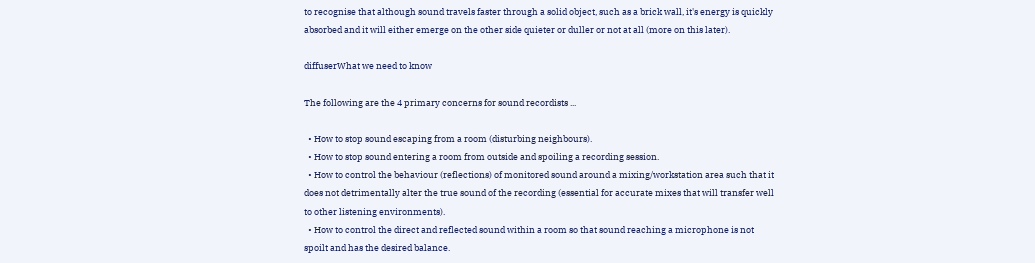to recognise that although sound travels faster through a solid object, such as a brick wall, it's energy is quickly absorbed and it will either emerge on the other side quieter or duller or not at all (more on this later).

diffuserWhat we need to know

The following are the 4 primary concerns for sound recordists ...

  • How to stop sound escaping from a room (disturbing neighbours).
  • How to stop sound entering a room from outside and spoiling a recording session.
  • How to control the behaviour (reflections) of monitored sound around a mixing/workstation area such that it does not detrimentally alter the true sound of the recording (essential for accurate mixes that will transfer well to other listening environments).
  • How to control the direct and reflected sound within a room so that sound reaching a microphone is not spoilt and has the desired balance.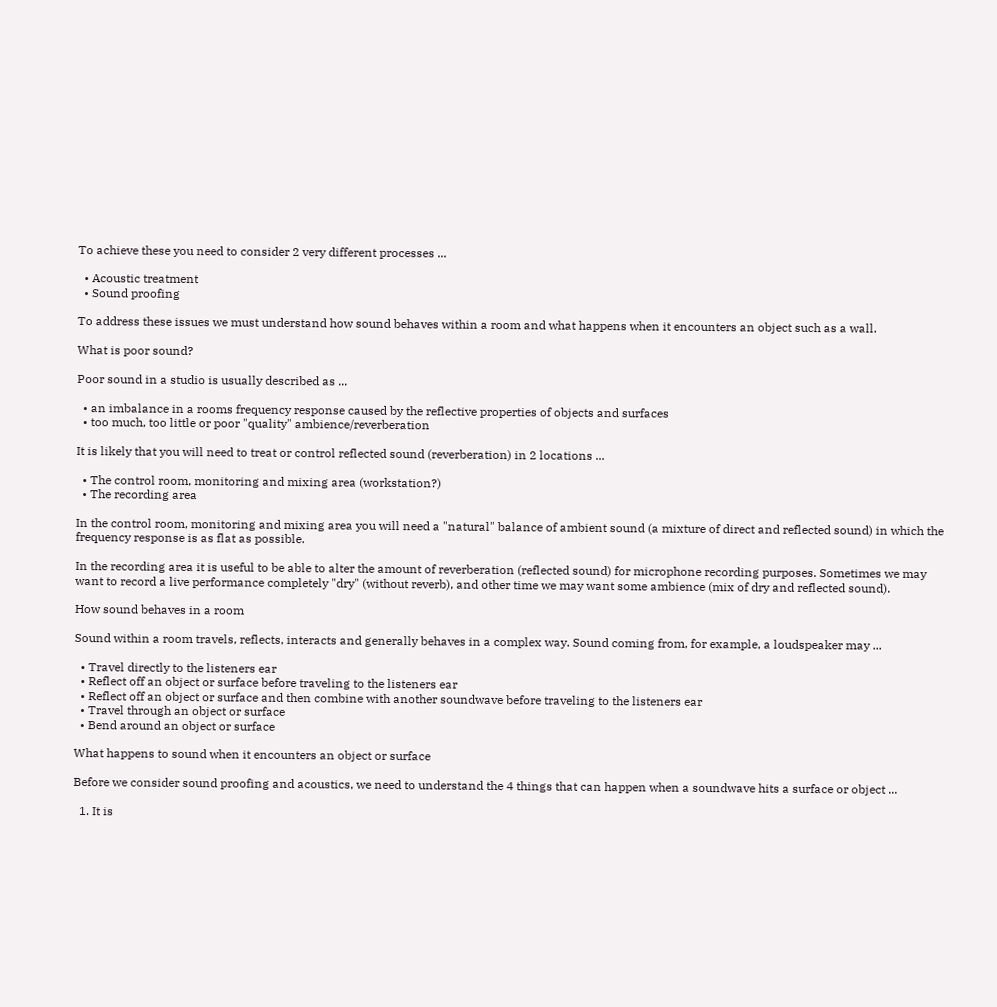To achieve these you need to consider 2 very different processes ...

  • Acoustic treatment
  • Sound proofing

To address these issues we must understand how sound behaves within a room and what happens when it encounters an object such as a wall.

What is poor sound?

Poor sound in a studio is usually described as ...

  • an imbalance in a rooms frequency response caused by the reflective properties of objects and surfaces
  • too much, too little or poor "quality" ambience/reverberation

It is likely that you will need to treat or control reflected sound (reverberation) in 2 locations ...

  • The control room, monitoring and mixing area (workstation?)
  • The recording area

In the control room, monitoring and mixing area you will need a "natural" balance of ambient sound (a mixture of direct and reflected sound) in which the frequency response is as flat as possible.

In the recording area it is useful to be able to alter the amount of reverberation (reflected sound) for microphone recording purposes. Sometimes we may want to record a live performance completely "dry" (without reverb), and other time we may want some ambience (mix of dry and reflected sound).

How sound behaves in a room

Sound within a room travels, reflects, interacts and generally behaves in a complex way. Sound coming from, for example, a loudspeaker may ...

  • Travel directly to the listeners ear
  • Reflect off an object or surface before traveling to the listeners ear
  • Reflect off an object or surface and then combine with another soundwave before traveling to the listeners ear
  • Travel through an object or surface
  • Bend around an object or surface

What happens to sound when it encounters an object or surface

Before we consider sound proofing and acoustics, we need to understand the 4 things that can happen when a soundwave hits a surface or object ...

  1. It is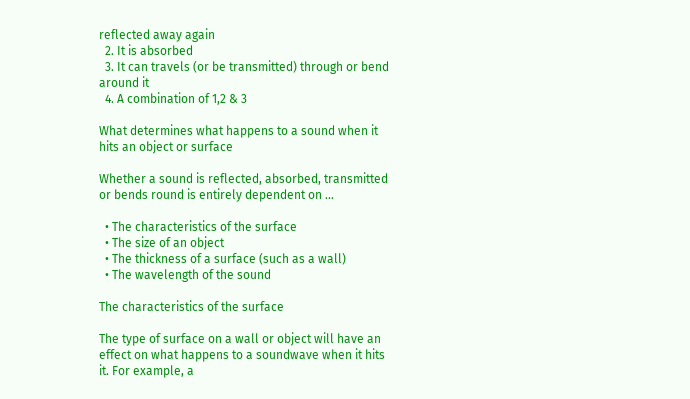reflected away again
  2. It is absorbed
  3. It can travels (or be transmitted) through or bend around it
  4. A combination of 1,2 & 3

What determines what happens to a sound when it hits an object or surface

Whether a sound is reflected, absorbed, transmitted or bends round is entirely dependent on ...

  • The characteristics of the surface
  • The size of an object
  • The thickness of a surface (such as a wall)
  • The wavelength of the sound

The characteristics of the surface

The type of surface on a wall or object will have an effect on what happens to a soundwave when it hits it. For example, a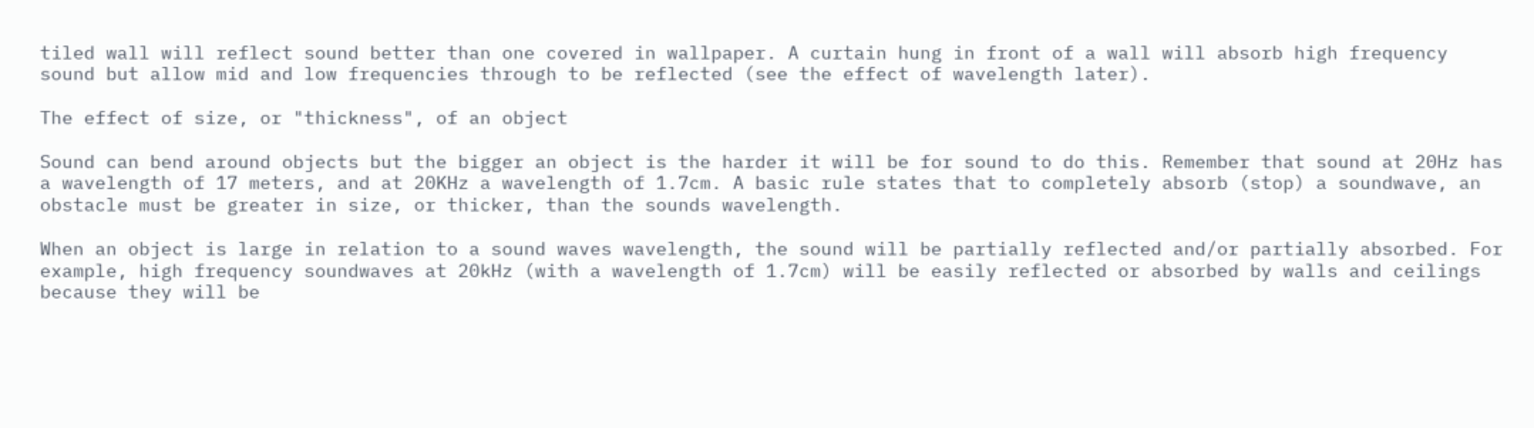tiled wall will reflect sound better than one covered in wallpaper. A curtain hung in front of a wall will absorb high frequency sound but allow mid and low frequencies through to be reflected (see the effect of wavelength later).

The effect of size, or "thickness", of an object

Sound can bend around objects but the bigger an object is the harder it will be for sound to do this. Remember that sound at 20Hz has a wavelength of 17 meters, and at 20KHz a wavelength of 1.7cm. A basic rule states that to completely absorb (stop) a soundwave, an obstacle must be greater in size, or thicker, than the sounds wavelength.

When an object is large in relation to a sound waves wavelength, the sound will be partially reflected and/or partially absorbed. For example, high frequency soundwaves at 20kHz (with a wavelength of 1.7cm) will be easily reflected or absorbed by walls and ceilings because they will be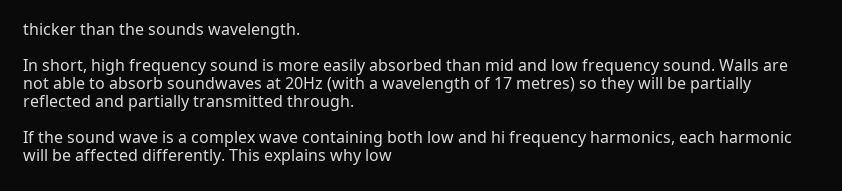thicker than the sounds wavelength.

In short, high frequency sound is more easily absorbed than mid and low frequency sound. Walls are not able to absorb soundwaves at 20Hz (with a wavelength of 17 metres) so they will be partially reflected and partially transmitted through.

If the sound wave is a complex wave containing both low and hi frequency harmonics, each harmonic will be affected differently. This explains why low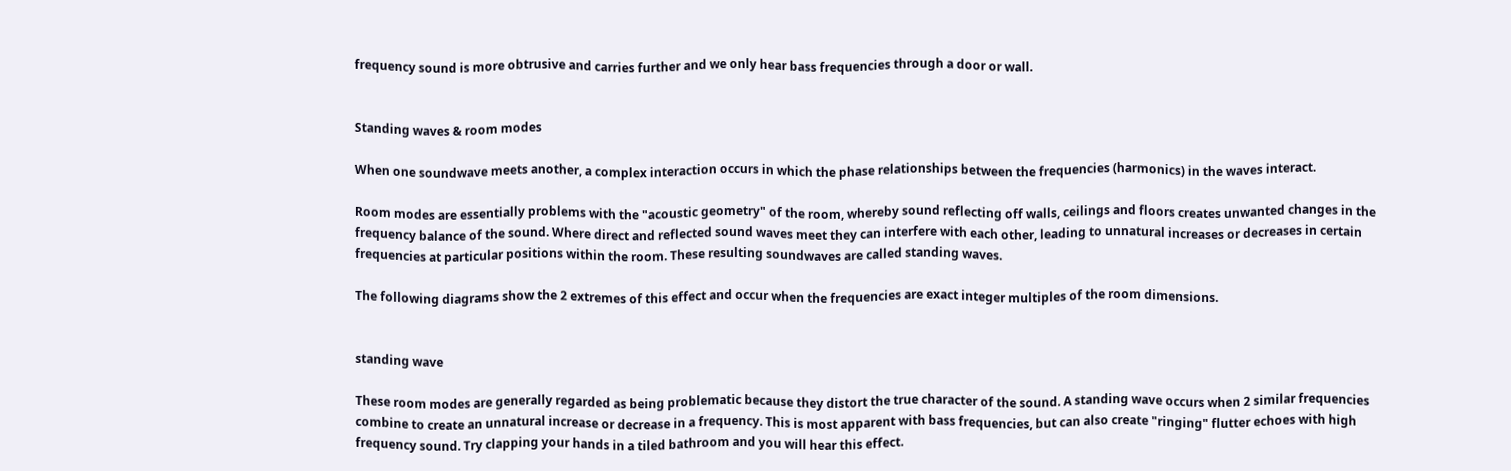frequency sound is more obtrusive and carries further and we only hear bass frequencies through a door or wall.


Standing waves & room modes

When one soundwave meets another, a complex interaction occurs in which the phase relationships between the frequencies (harmonics) in the waves interact.

Room modes are essentially problems with the "acoustic geometry" of the room, whereby sound reflecting off walls, ceilings and floors creates unwanted changes in the frequency balance of the sound. Where direct and reflected sound waves meet they can interfere with each other, leading to unnatural increases or decreases in certain frequencies at particular positions within the room. These resulting soundwaves are called standing waves.

The following diagrams show the 2 extremes of this effect and occur when the frequencies are exact integer multiples of the room dimensions.


standing wave

These room modes are generally regarded as being problematic because they distort the true character of the sound. A standing wave occurs when 2 similar frequencies combine to create an unnatural increase or decrease in a frequency. This is most apparent with bass frequencies, but can also create "ringing" flutter echoes with high frequency sound. Try clapping your hands in a tiled bathroom and you will hear this effect.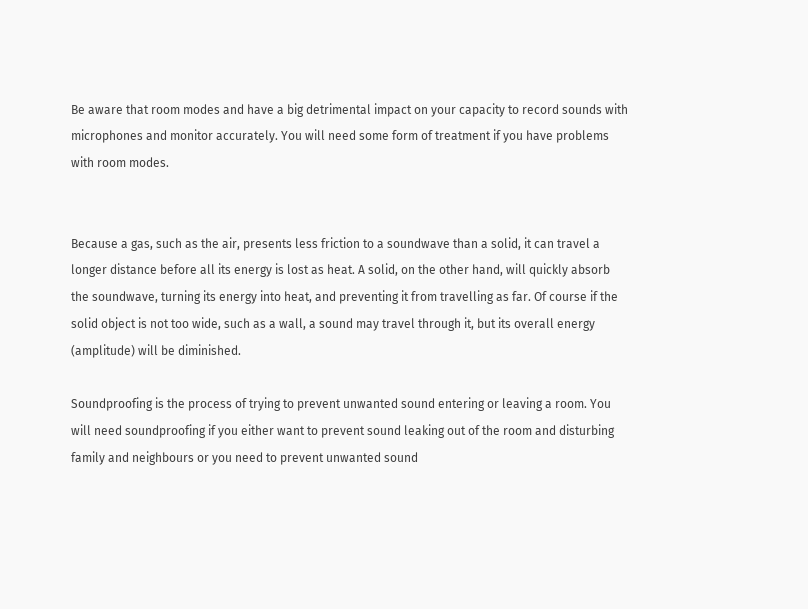Be aware that room modes and have a big detrimental impact on your capacity to record sounds with microphones and monitor accurately. You will need some form of treatment if you have problems with room modes.


Because a gas, such as the air, presents less friction to a soundwave than a solid, it can travel a longer distance before all its energy is lost as heat. A solid, on the other hand, will quickly absorb the soundwave, turning its energy into heat, and preventing it from travelling as far. Of course if the solid object is not too wide, such as a wall, a sound may travel through it, but its overall energy (amplitude) will be diminished.

Soundproofing is the process of trying to prevent unwanted sound entering or leaving a room. You will need soundproofing if you either want to prevent sound leaking out of the room and disturbing family and neighbours or you need to prevent unwanted sound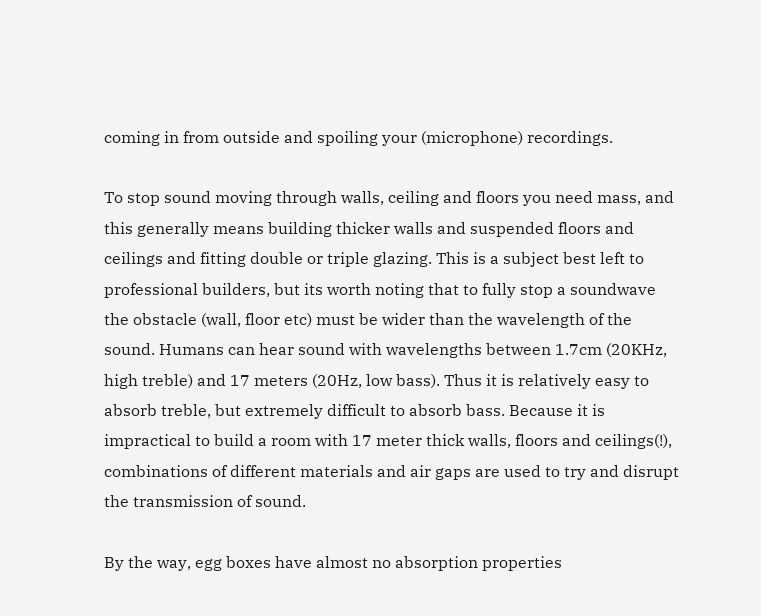coming in from outside and spoiling your (microphone) recordings.

To stop sound moving through walls, ceiling and floors you need mass, and this generally means building thicker walls and suspended floors and ceilings and fitting double or triple glazing. This is a subject best left to professional builders, but its worth noting that to fully stop a soundwave the obstacle (wall, floor etc) must be wider than the wavelength of the sound. Humans can hear sound with wavelengths between 1.7cm (20KHz, high treble) and 17 meters (20Hz, low bass). Thus it is relatively easy to absorb treble, but extremely difficult to absorb bass. Because it is impractical to build a room with 17 meter thick walls, floors and ceilings(!), combinations of different materials and air gaps are used to try and disrupt the transmission of sound.

By the way, egg boxes have almost no absorption properties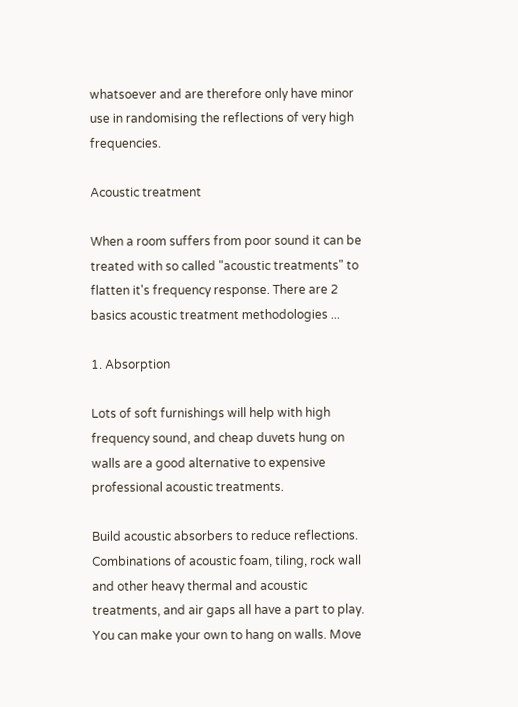whatsoever and are therefore only have minor use in randomising the reflections of very high frequencies.

Acoustic treatment

When a room suffers from poor sound it can be treated with so called "acoustic treatments" to flatten it's frequency response. There are 2 basics acoustic treatment methodologies ...

1. Absorption

Lots of soft furnishings will help with high frequency sound, and cheap duvets hung on walls are a good alternative to expensive professional acoustic treatments.

Build acoustic absorbers to reduce reflections. Combinations of acoustic foam, tiling, rock wall and other heavy thermal and acoustic treatments, and air gaps all have a part to play. You can make your own to hang on walls. Move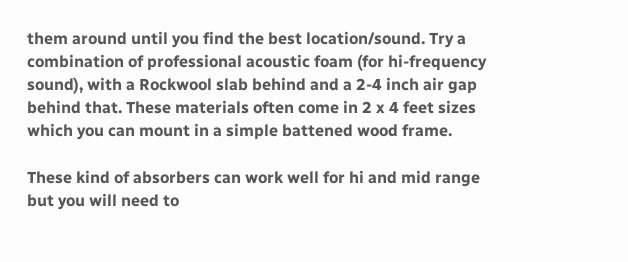them around until you find the best location/sound. Try a combination of professional acoustic foam (for hi-frequency sound), with a Rockwool slab behind and a 2-4 inch air gap behind that. These materials often come in 2 x 4 feet sizes which you can mount in a simple battened wood frame.

These kind of absorbers can work well for hi and mid range but you will need to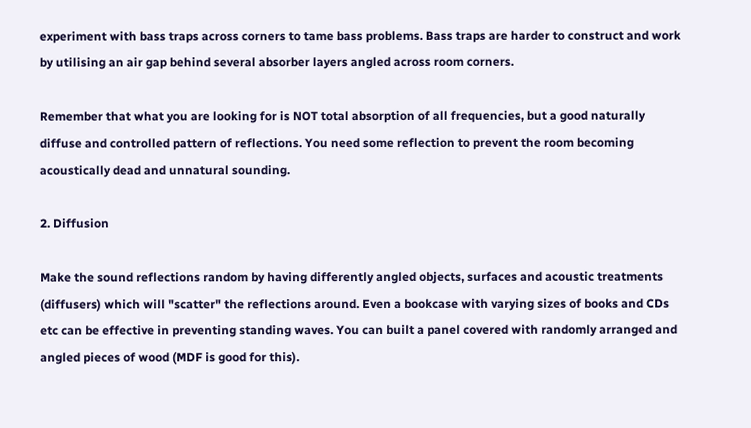experiment with bass traps across corners to tame bass problems. Bass traps are harder to construct and work by utilising an air gap behind several absorber layers angled across room corners.

Remember that what you are looking for is NOT total absorption of all frequencies, but a good naturally diffuse and controlled pattern of reflections. You need some reflection to prevent the room becoming acoustically dead and unnatural sounding.

2. Diffusion

Make the sound reflections random by having differently angled objects, surfaces and acoustic treatments (diffusers) which will "scatter" the reflections around. Even a bookcase with varying sizes of books and CDs etc can be effective in preventing standing waves. You can built a panel covered with randomly arranged and angled pieces of wood (MDF is good for this).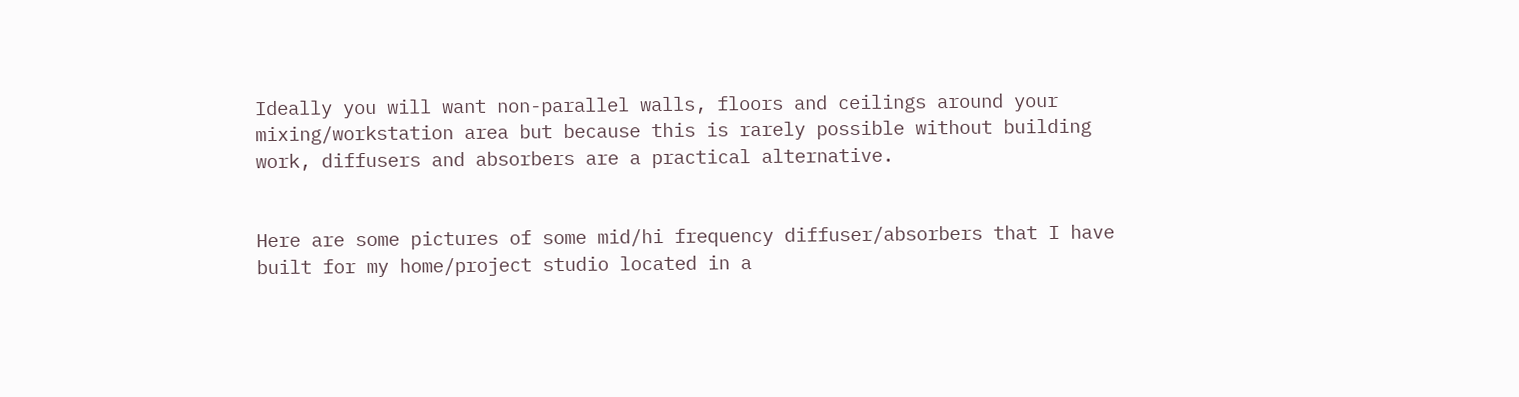Ideally you will want non-parallel walls, floors and ceilings around your mixing/workstation area but because this is rarely possible without building work, diffusers and absorbers are a practical alternative.


Here are some pictures of some mid/hi frequency diffuser/absorbers that I have built for my home/project studio located in a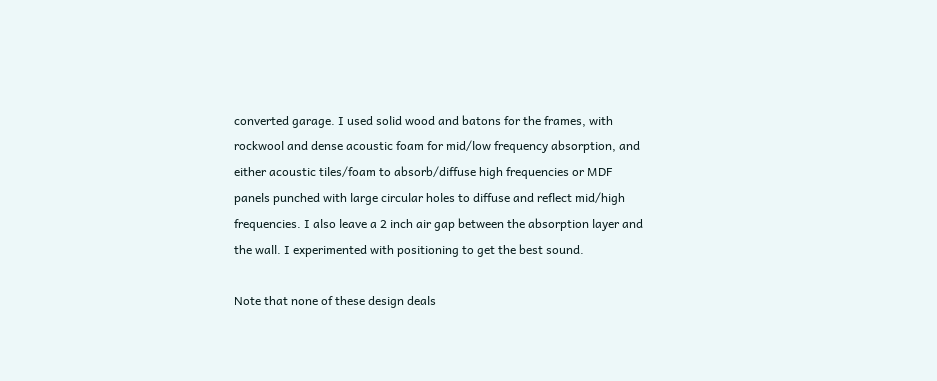converted garage. I used solid wood and batons for the frames, with rockwool and dense acoustic foam for mid/low frequency absorption, and either acoustic tiles/foam to absorb/diffuse high frequencies or MDF panels punched with large circular holes to diffuse and reflect mid/high frequencies. I also leave a 2 inch air gap between the absorption layer and the wall. I experimented with positioning to get the best sound.

Note that none of these design deals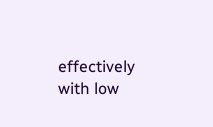effectively with low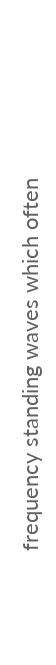frequency standing waves which often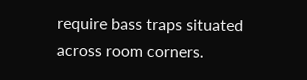require bass traps situated across room corners.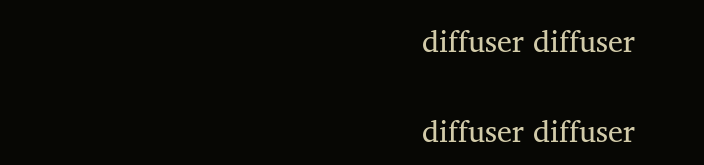diffuser diffuser

diffuser diffuser